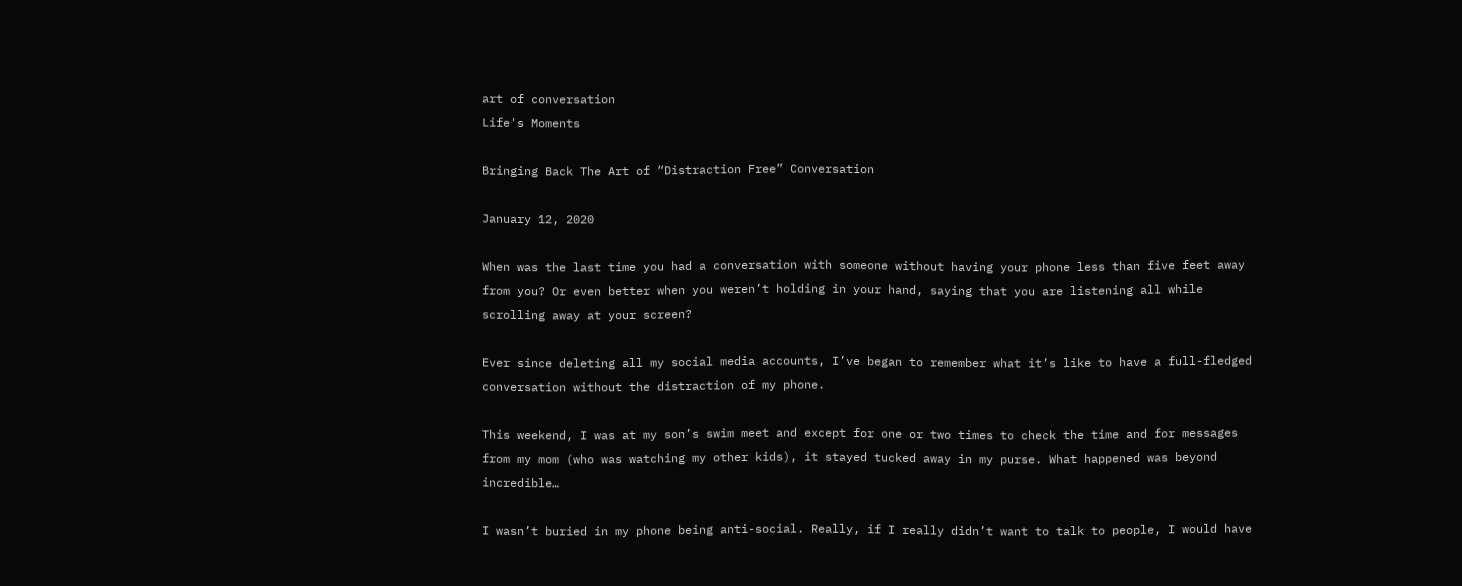art of conversation
Life's Moments

Bringing Back The Art of “Distraction Free” Conversation

January 12, 2020

When was the last time you had a conversation with someone without having your phone less than five feet away from you? Or even better when you weren’t holding in your hand, saying that you are listening all while scrolling away at your screen?

Ever since deleting all my social media accounts, I’ve began to remember what it’s like to have a full-fledged conversation without the distraction of my phone.

This weekend, I was at my son’s swim meet and except for one or two times to check the time and for messages from my mom (who was watching my other kids), it stayed tucked away in my purse. What happened was beyond incredible…

I wasn’t buried in my phone being anti-social. Really, if I really didn’t want to talk to people, I would have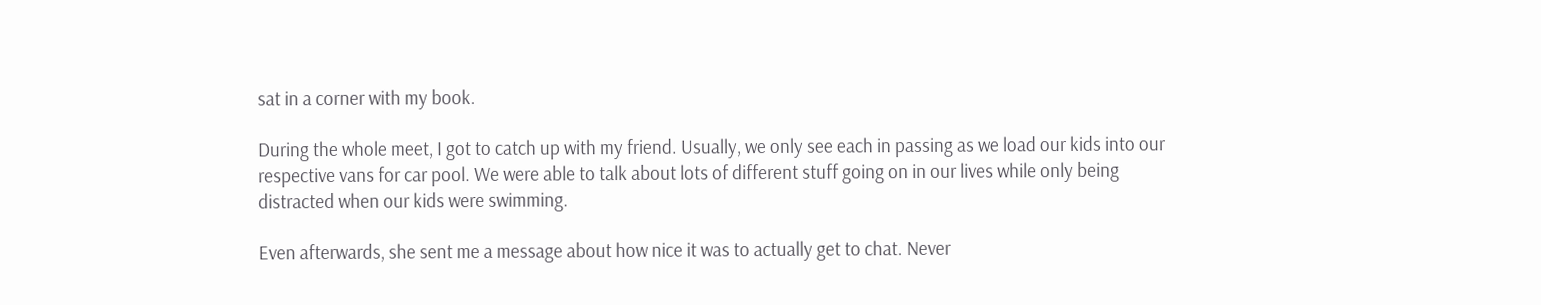sat in a corner with my book.

During the whole meet, I got to catch up with my friend. Usually, we only see each in passing as we load our kids into our respective vans for car pool. We were able to talk about lots of different stuff going on in our lives while only being distracted when our kids were swimming.

Even afterwards, she sent me a message about how nice it was to actually get to chat. Never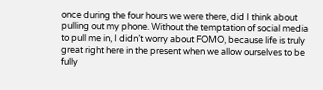once during the four hours we were there, did I think about pulling out my phone. Without the temptation of social media to pull me in, I didn’t worry about FOMO, because life is truly great right here in the present when we allow ourselves to be fully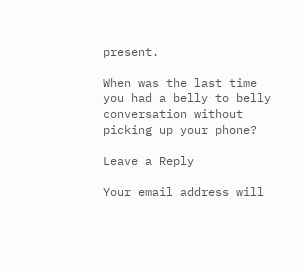present.

When was the last time you had a belly to belly conversation without picking up your phone?

Leave a Reply

Your email address will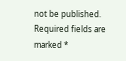not be published. Required fields are marked *